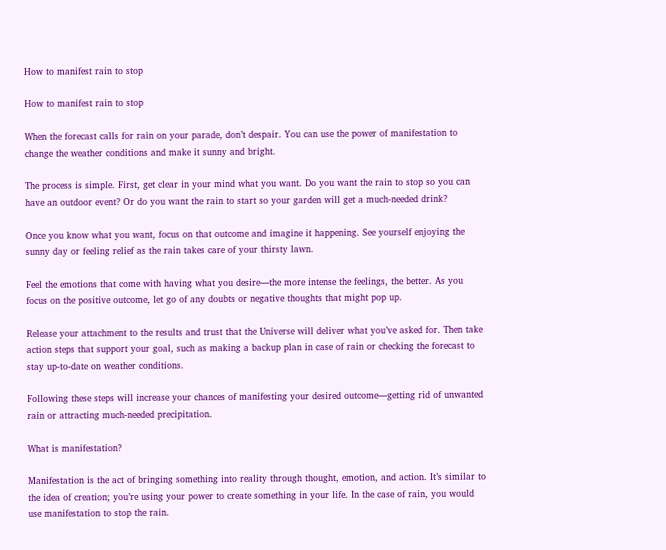How to manifest rain to stop

How to manifest rain to stop

When the forecast calls for rain on your parade, don’t despair. You can use the power of manifestation to change the weather conditions and make it sunny and bright.

The process is simple. First, get clear in your mind what you want. Do you want the rain to stop so you can have an outdoor event? Or do you want the rain to start so your garden will get a much-needed drink?

Once you know what you want, focus on that outcome and imagine it happening. See yourself enjoying the sunny day or feeling relief as the rain takes care of your thirsty lawn.

Feel the emotions that come with having what you desire—the more intense the feelings, the better. As you focus on the positive outcome, let go of any doubts or negative thoughts that might pop up.

Release your attachment to the results and trust that the Universe will deliver what you’ve asked for. Then take action steps that support your goal, such as making a backup plan in case of rain or checking the forecast to stay up-to-date on weather conditions.

Following these steps will increase your chances of manifesting your desired outcome—getting rid of unwanted rain or attracting much-needed precipitation.

What is manifestation?

Manifestation is the act of bringing something into reality through thought, emotion, and action. It’s similar to the idea of creation; you’re using your power to create something in your life. In the case of rain, you would use manifestation to stop the rain.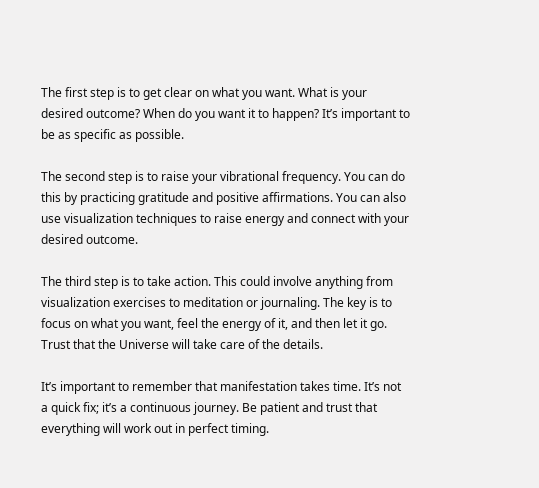The first step is to get clear on what you want. What is your desired outcome? When do you want it to happen? It’s important to be as specific as possible.

The second step is to raise your vibrational frequency. You can do this by practicing gratitude and positive affirmations. You can also use visualization techniques to raise energy and connect with your desired outcome.

The third step is to take action. This could involve anything from visualization exercises to meditation or journaling. The key is to focus on what you want, feel the energy of it, and then let it go. Trust that the Universe will take care of the details.

It’s important to remember that manifestation takes time. It’s not a quick fix; it’s a continuous journey. Be patient and trust that everything will work out in perfect timing.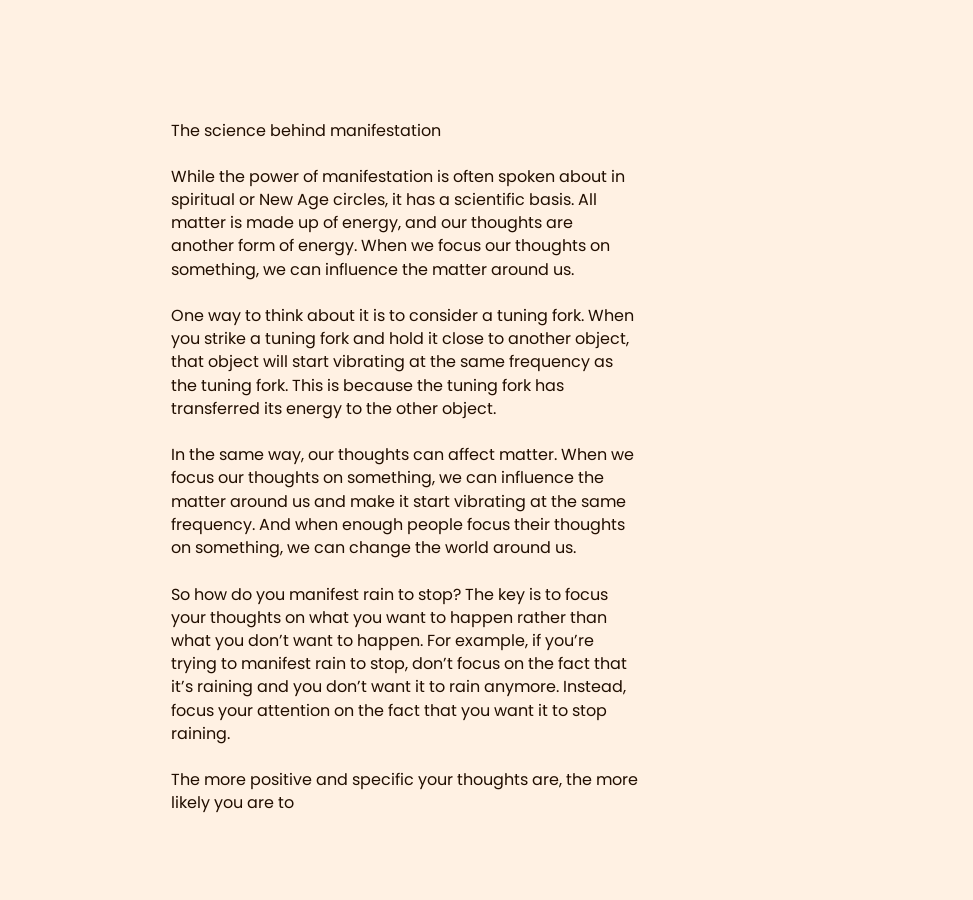The science behind manifestation

While the power of manifestation is often spoken about in spiritual or New Age circles, it has a scientific basis. All matter is made up of energy, and our thoughts are another form of energy. When we focus our thoughts on something, we can influence the matter around us.

One way to think about it is to consider a tuning fork. When you strike a tuning fork and hold it close to another object, that object will start vibrating at the same frequency as the tuning fork. This is because the tuning fork has transferred its energy to the other object.

In the same way, our thoughts can affect matter. When we focus our thoughts on something, we can influence the matter around us and make it start vibrating at the same frequency. And when enough people focus their thoughts on something, we can change the world around us.

So how do you manifest rain to stop? The key is to focus your thoughts on what you want to happen rather than what you don’t want to happen. For example, if you’re trying to manifest rain to stop, don’t focus on the fact that it’s raining and you don’t want it to rain anymore. Instead, focus your attention on the fact that you want it to stop raining.

The more positive and specific your thoughts are, the more likely you are to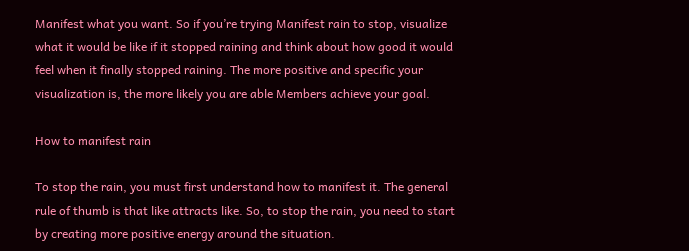Manifest what you want. So if you’re trying Manifest rain to stop, visualize what it would be like if it stopped raining and think about how good it would feel when it finally stopped raining. The more positive and specific your visualization is, the more likely you are able Members achieve your goal.

How to manifest rain

To stop the rain, you must first understand how to manifest it. The general rule of thumb is that like attracts like. So, to stop the rain, you need to start by creating more positive energy around the situation.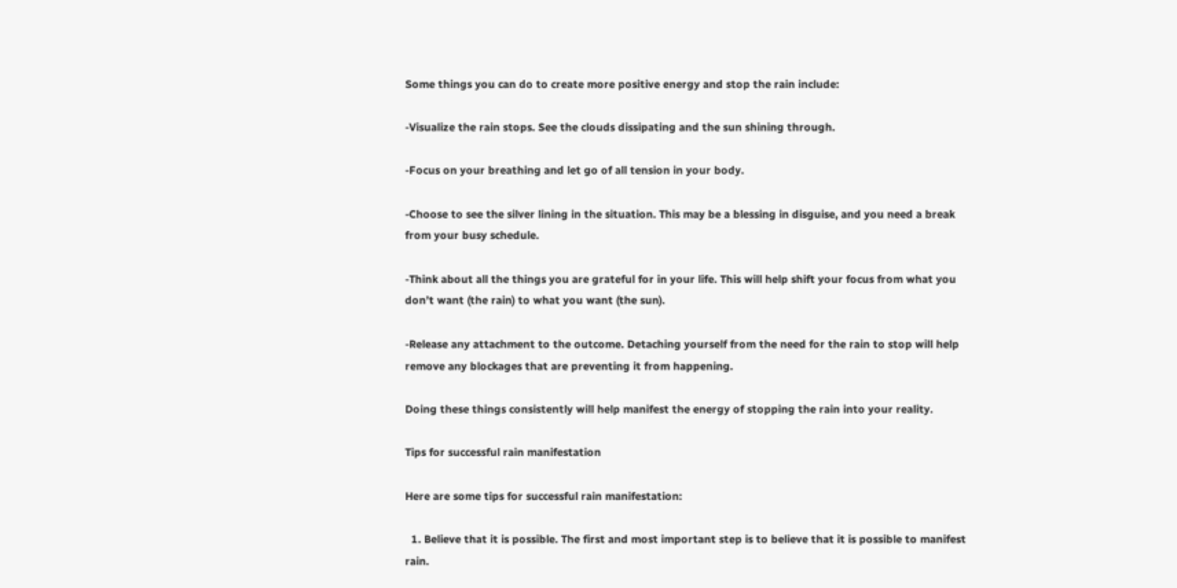Some things you can do to create more positive energy and stop the rain include:

-Visualize the rain stops. See the clouds dissipating and the sun shining through.

-Focus on your breathing and let go of all tension in your body.

-Choose to see the silver lining in the situation. This may be a blessing in disguise, and you need a break from your busy schedule.

-Think about all the things you are grateful for in your life. This will help shift your focus from what you don’t want (the rain) to what you want (the sun).

-Release any attachment to the outcome. Detaching yourself from the need for the rain to stop will help remove any blockages that are preventing it from happening.

Doing these things consistently will help manifest the energy of stopping the rain into your reality.

Tips for successful rain manifestation

Here are some tips for successful rain manifestation:

  1. Believe that it is possible. The first and most important step is to believe that it is possible to manifest rain.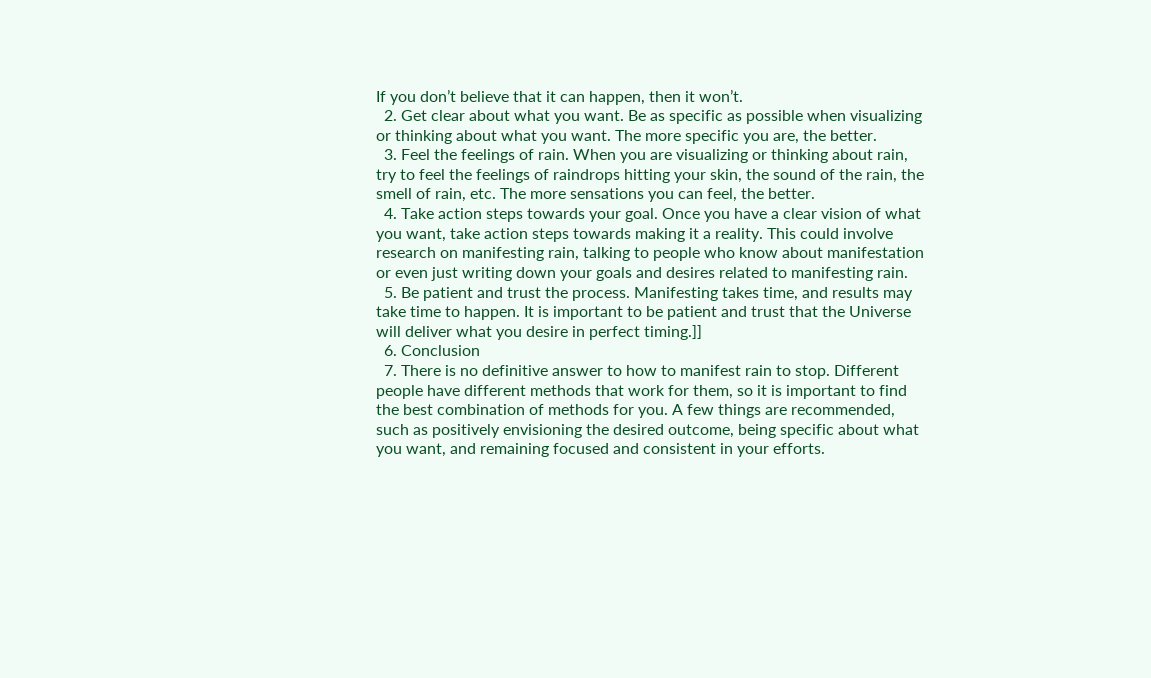If you don’t believe that it can happen, then it won’t.
  2. Get clear about what you want. Be as specific as possible when visualizing or thinking about what you want. The more specific you are, the better.
  3. Feel the feelings of rain. When you are visualizing or thinking about rain, try to feel the feelings of raindrops hitting your skin, the sound of the rain, the smell of rain, etc. The more sensations you can feel, the better.
  4. Take action steps towards your goal. Once you have a clear vision of what you want, take action steps towards making it a reality. This could involve research on manifesting rain, talking to people who know about manifestation or even just writing down your goals and desires related to manifesting rain.
  5. Be patient and trust the process. Manifesting takes time, and results may take time to happen. It is important to be patient and trust that the Universe will deliver what you desire in perfect timing.]]
  6. Conclusion
  7. There is no definitive answer to how to manifest rain to stop. Different people have different methods that work for them, so it is important to find the best combination of methods for you. A few things are recommended, such as positively envisioning the desired outcome, being specific about what you want, and remaining focused and consistent in your efforts.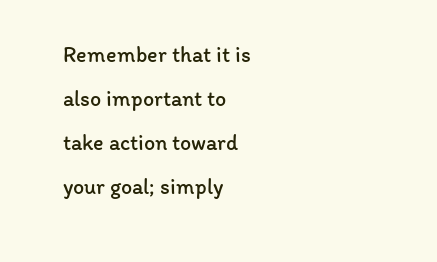Remember that it is also important to take action toward your goal; simply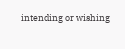intending or wishing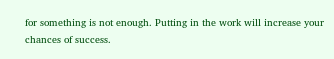for something is not enough. Putting in the work will increase your chances of success.